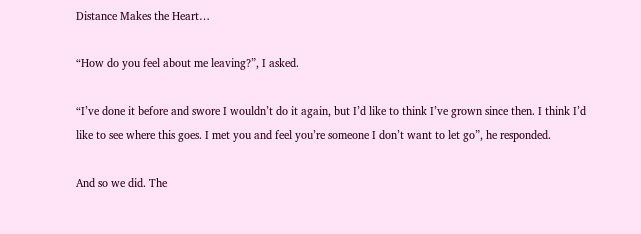Distance Makes the Heart…

“How do you feel about me leaving?”, I asked.

“I’ve done it before and swore I wouldn’t do it again, but I’d like to think I’ve grown since then. I think I’d like to see where this goes. I met you and feel you’re someone I don’t want to let go”, he responded.

And so we did. The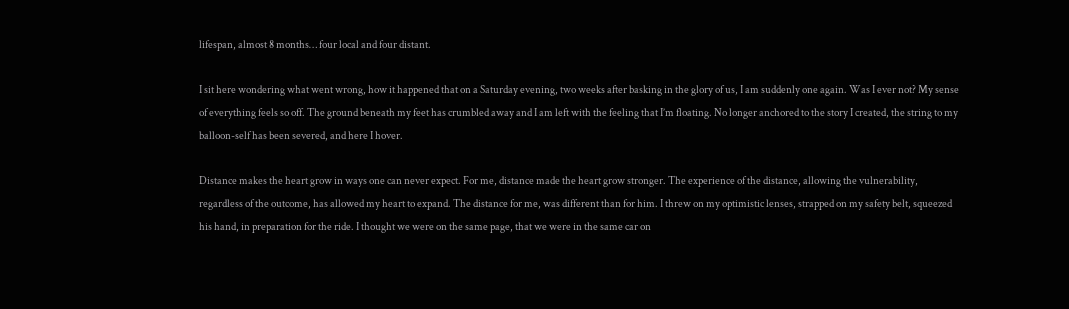lifespan, almost 8 months… four local and four distant.

I sit here wondering what went wrong, how it happened that on a Saturday evening, two weeks after basking in the glory of us, I am suddenly one again. Was I ever not? My sense of everything feels so off. The ground beneath my feet has crumbled away and I am left with the feeling that I’m floating. No longer anchored to the story I created, the string to my balloon-self has been severed, and here I hover.

Distance makes the heart grow in ways one can never expect. For me, distance made the heart grow stronger. The experience of the distance, allowing the vulnerability, regardless of the outcome, has allowed my heart to expand. The distance for me, was different than for him. I threw on my optimistic lenses, strapped on my safety belt, squeezed his hand, in preparation for the ride. I thought we were on the same page, that we were in the same car on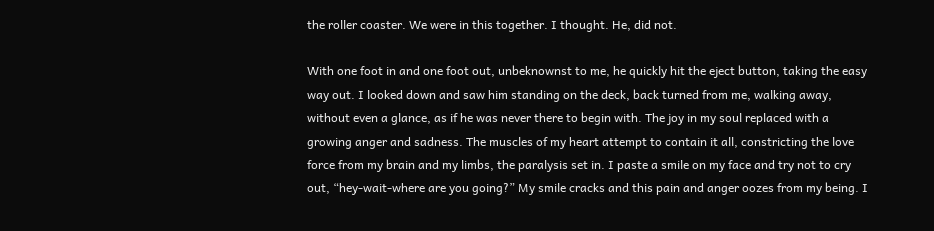the roller coaster. We were in this together. I thought. He, did not.

With one foot in and one foot out, unbeknownst to me, he quickly hit the eject button, taking the easy way out. I looked down and saw him standing on the deck, back turned from me, walking away, without even a glance, as if he was never there to begin with. The joy in my soul replaced with a growing anger and sadness. The muscles of my heart attempt to contain it all, constricting the love force from my brain and my limbs, the paralysis set in. I paste a smile on my face and try not to cry out, “hey-wait-where are you going?” My smile cracks and this pain and anger oozes from my being. I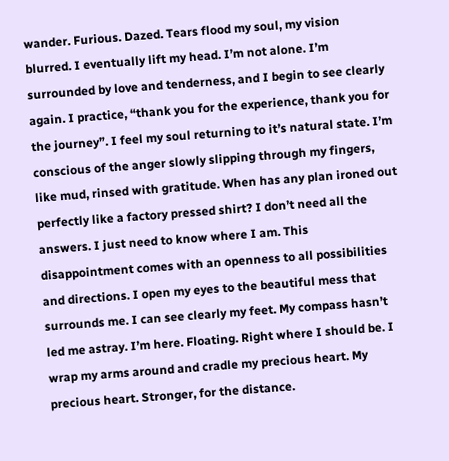wander. Furious. Dazed. Tears flood my soul, my vision blurred. I eventually lift my head. I’m not alone. I’m surrounded by love and tenderness, and I begin to see clearly again. I practice, “thank you for the experience, thank you for the journey”. I feel my soul returning to it’s natural state. I’m conscious of the anger slowly slipping through my fingers, like mud, rinsed with gratitude. When has any plan ironed out perfectly like a factory pressed shirt? I don’t need all the answers. I just need to know where I am. This disappointment comes with an openness to all possibilities and directions. I open my eyes to the beautiful mess that surrounds me. I can see clearly my feet. My compass hasn’t led me astray. I’m here. Floating. Right where I should be. I wrap my arms around and cradle my precious heart. My precious heart. Stronger, for the distance.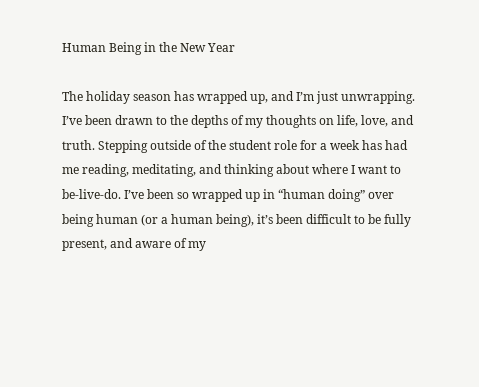Human Being in the New Year

The holiday season has wrapped up, and I’m just unwrapping. I’ve been drawn to the depths of my thoughts on life, love, and truth. Stepping outside of the student role for a week has had me reading, meditating, and thinking about where I want to be-live-do. I’ve been so wrapped up in “human doing” over being human (or a human being), it’s been difficult to be fully present, and aware of my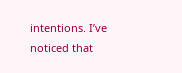intentions. I’ve noticed that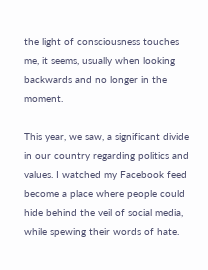the light of consciousness touches me, it seems, usually when looking backwards and no longer in the moment.

This year, we saw, a significant divide in our country regarding politics and values. I watched my Facebook feed become a place where people could hide behind the veil of social media, while spewing their words of hate.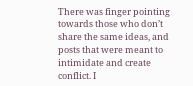There was finger pointing towards those who don’t share the same ideas, and posts that were meant to intimidate and create conflict. I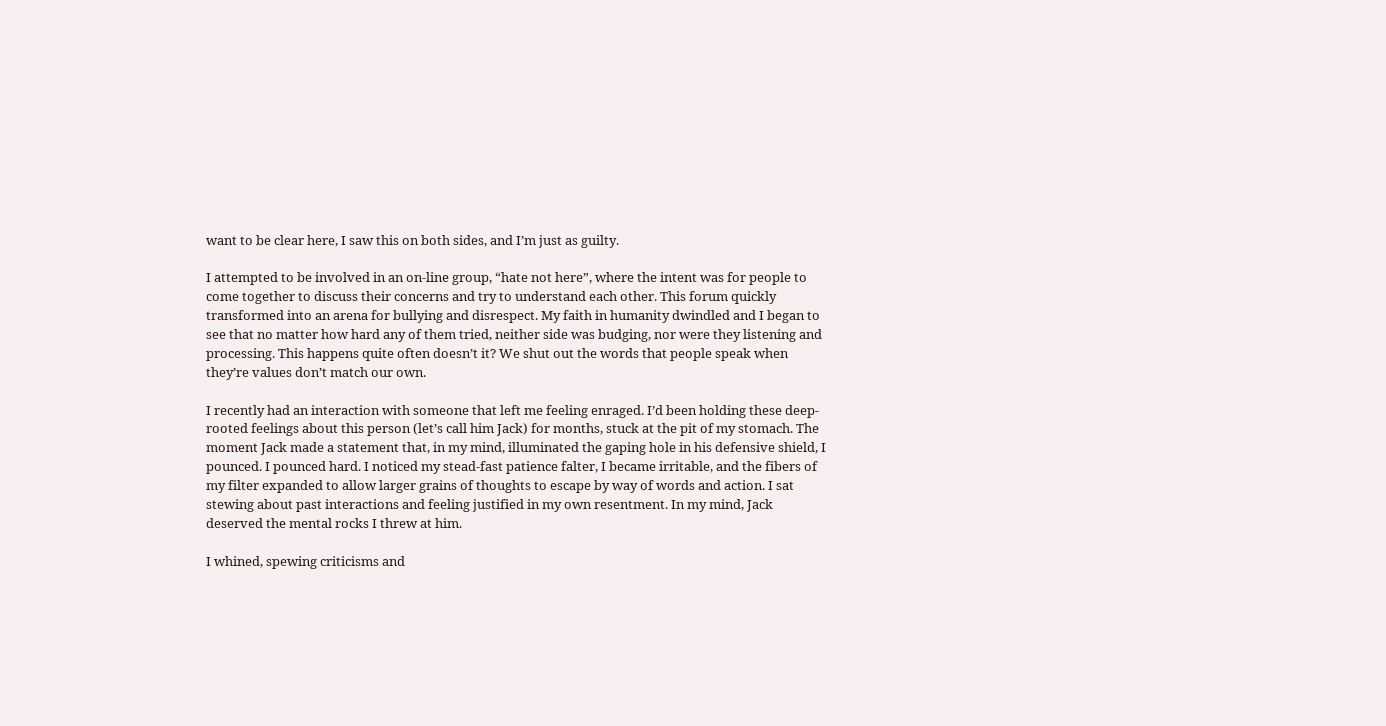want to be clear here, I saw this on both sides, and I’m just as guilty.

I attempted to be involved in an on-line group, “hate not here”, where the intent was for people to come together to discuss their concerns and try to understand each other. This forum quickly transformed into an arena for bullying and disrespect. My faith in humanity dwindled and I began to see that no matter how hard any of them tried, neither side was budging, nor were they listening and processing. This happens quite often doesn’t it? We shut out the words that people speak when they’re values don’t match our own.

I recently had an interaction with someone that left me feeling enraged. I’d been holding these deep-rooted feelings about this person (let’s call him Jack) for months, stuck at the pit of my stomach. The moment Jack made a statement that, in my mind, illuminated the gaping hole in his defensive shield, I pounced. I pounced hard. I noticed my stead-fast patience falter, I became irritable, and the fibers of my filter expanded to allow larger grains of thoughts to escape by way of words and action. I sat stewing about past interactions and feeling justified in my own resentment. In my mind, Jack deserved the mental rocks I threw at him.

I whined, spewing criticisms and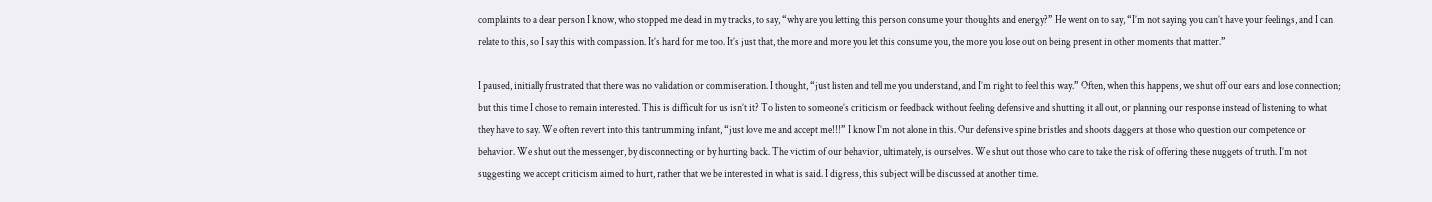complaints to a dear person I know, who stopped me dead in my tracks, to say, “why are you letting this person consume your thoughts and energy?” He went on to say, “I’m not saying you can’t have your feelings, and I can relate to this, so I say this with compassion. It’s hard for me too. It’s just that, the more and more you let this consume you, the more you lose out on being present in other moments that matter.”

I paused, initially frustrated that there was no validation or commiseration. I thought, “just listen and tell me you understand, and I’m right to feel this way.” Often, when this happens, we shut off our ears and lose connection; but this time I chose to remain interested. This is difficult for us isn’t it? To listen to someone’s criticism or feedback without feeling defensive and shutting it all out, or planning our response instead of listening to what they have to say. We often revert into this tantrumming infant, “just love me and accept me!!!” I know I’m not alone in this. Our defensive spine bristles and shoots daggers at those who question our competence or behavior. We shut out the messenger, by disconnecting or by hurting back. The victim of our behavior, ultimately, is ourselves. We shut out those who care to take the risk of offering these nuggets of truth. I’m not suggesting we accept criticism aimed to hurt, rather that we be interested in what is said. I digress, this subject will be discussed at another time.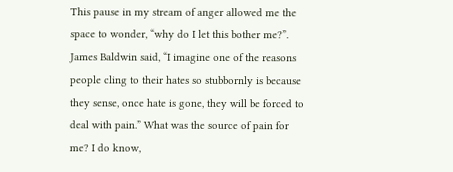This pause in my stream of anger allowed me the space to wonder, “why do I let this bother me?”. James Baldwin said, “I imagine one of the reasons people cling to their hates so stubbornly is because they sense, once hate is gone, they will be forced to deal with pain.” What was the source of pain for me? I do know,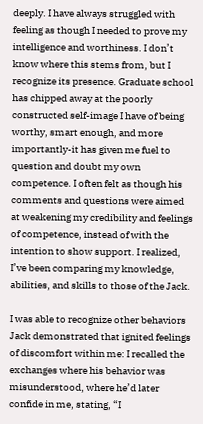deeply. I have always struggled with feeling as though I needed to prove my intelligence and worthiness. I don’t know where this stems from, but I recognize its presence. Graduate school has chipped away at the poorly constructed self-image I have of being worthy, smart enough, and more importantly-it has given me fuel to question and doubt my own competence. I often felt as though his comments and questions were aimed at weakening my credibility and feelings of competence, instead of with the intention to show support. I realized, I’ve been comparing my knowledge, abilities, and skills to those of the Jack.

I was able to recognize other behaviors Jack demonstrated that ignited feelings of discomfort within me: I recalled the exchanges where his behavior was misunderstood, where he’d later confide in me, stating, “I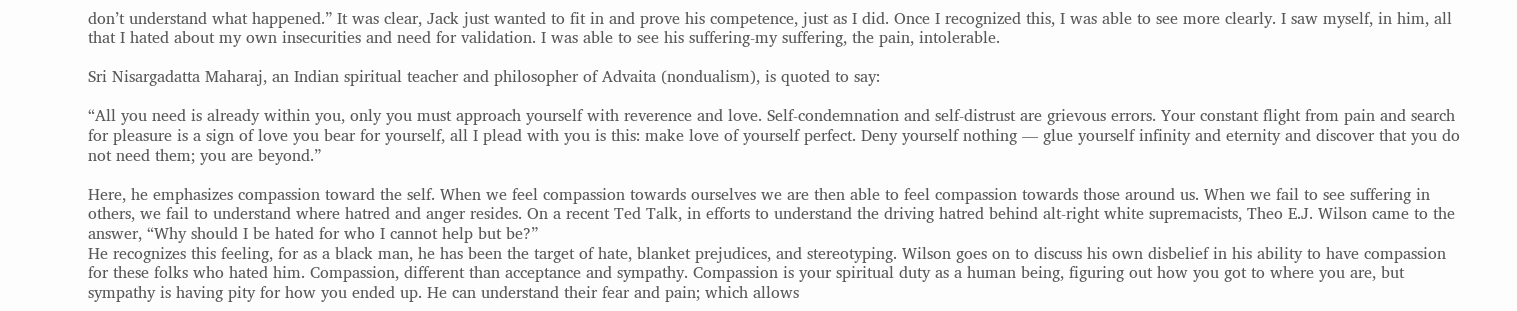don’t understand what happened.” It was clear, Jack just wanted to fit in and prove his competence, just as I did. Once I recognized this, I was able to see more clearly. I saw myself, in him, all that I hated about my own insecurities and need for validation. I was able to see his suffering-my suffering, the pain, intolerable.

Sri Nisargadatta Maharaj, an Indian spiritual teacher and philosopher of Advaita (nondualism), is quoted to say:

“All you need is already within you, only you must approach yourself with reverence and love. Self-condemnation and self-distrust are grievous errors. Your constant flight from pain and search for pleasure is a sign of love you bear for yourself, all I plead with you is this: make love of yourself perfect. Deny yourself nothing — glue yourself infinity and eternity and discover that you do not need them; you are beyond.”

Here, he emphasizes compassion toward the self. When we feel compassion towards ourselves we are then able to feel compassion towards those around us. When we fail to see suffering in others, we fail to understand where hatred and anger resides. On a recent Ted Talk, in efforts to understand the driving hatred behind alt-right white supremacists, Theo E.J. Wilson came to the answer, “Why should I be hated for who I cannot help but be?”
He recognizes this feeling, for as a black man, he has been the target of hate, blanket prejudices, and stereotyping. Wilson goes on to discuss his own disbelief in his ability to have compassion for these folks who hated him. Compassion, different than acceptance and sympathy. Compassion is your spiritual duty as a human being, figuring out how you got to where you are, but sympathy is having pity for how you ended up. He can understand their fear and pain; which allows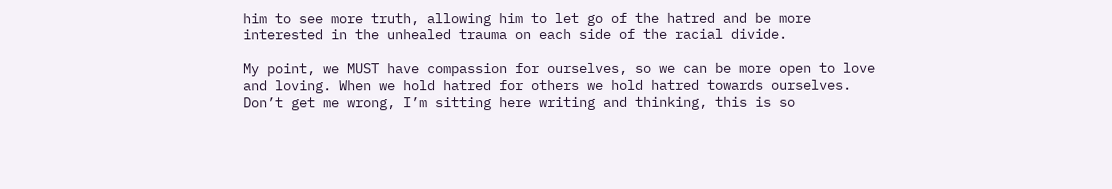him to see more truth, allowing him to let go of the hatred and be more interested in the unhealed trauma on each side of the racial divide.

My point, we MUST have compassion for ourselves, so we can be more open to love and loving. When we hold hatred for others we hold hatred towards ourselves. Don’t get me wrong, I’m sitting here writing and thinking, this is so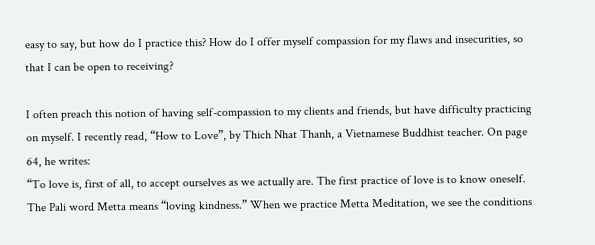easy to say, but how do I practice this? How do I offer myself compassion for my flaws and insecurities, so that I can be open to receiving?

I often preach this notion of having self-compassion to my clients and friends, but have difficulty practicing on myself. I recently read, “How to Love”, by Thich Nhat Thanh, a Vietnamese Buddhist teacher. On page 64, he writes:
“To love is, first of all, to accept ourselves as we actually are. The first practice of love is to know oneself. The Pali word Metta means “loving kindness.” When we practice Metta Meditation, we see the conditions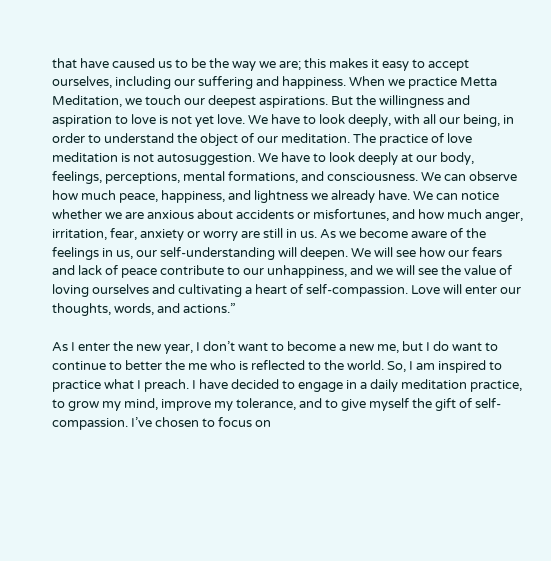that have caused us to be the way we are; this makes it easy to accept ourselves, including our suffering and happiness. When we practice Metta Meditation, we touch our deepest aspirations. But the willingness and aspiration to love is not yet love. We have to look deeply, with all our being, in order to understand the object of our meditation. The practice of love meditation is not autosuggestion. We have to look deeply at our body, feelings, perceptions, mental formations, and consciousness. We can observe how much peace, happiness, and lightness we already have. We can notice whether we are anxious about accidents or misfortunes, and how much anger, irritation, fear, anxiety or worry are still in us. As we become aware of the feelings in us, our self-understanding will deepen. We will see how our fears and lack of peace contribute to our unhappiness, and we will see the value of loving ourselves and cultivating a heart of self-compassion. Love will enter our thoughts, words, and actions.”

As I enter the new year, I don’t want to become a new me, but I do want to continue to better the me who is reflected to the world. So, I am inspired to practice what I preach. I have decided to engage in a daily meditation practice, to grow my mind, improve my tolerance, and to give myself the gift of self-compassion. I’ve chosen to focus on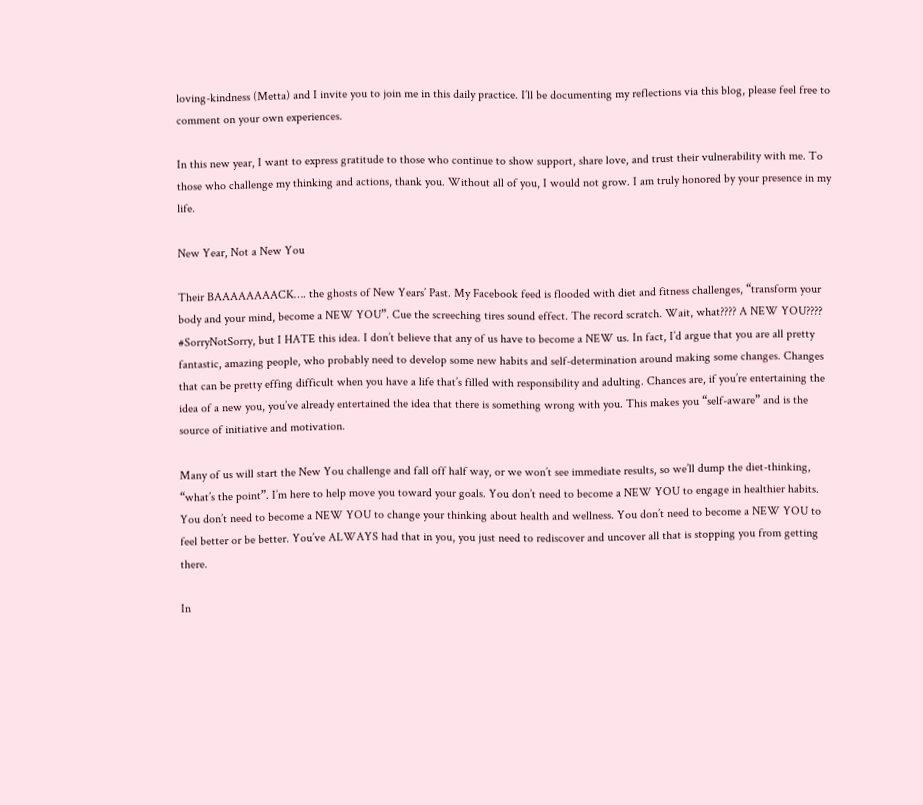loving-kindness (Metta) and I invite you to join me in this daily practice. I’ll be documenting my reflections via this blog, please feel free to comment on your own experiences.

In this new year, I want to express gratitude to those who continue to show support, share love, and trust their vulnerability with me. To those who challenge my thinking and actions, thank you. Without all of you, I would not grow. I am truly honored by your presence in my life.

New Year, Not a New You

Their BAAAAAAAACK…. the ghosts of New Years’ Past. My Facebook feed is flooded with diet and fitness challenges, “transform your body and your mind, become a NEW YOU”. Cue the screeching tires sound effect. The record scratch. Wait, what???? A NEW YOU???? #SorryNotSorry, but I HATE this idea. I don’t believe that any of us have to become a NEW us. In fact, I’d argue that you are all pretty fantastic, amazing people, who probably need to develop some new habits and self-determination around making some changes. Changes that can be pretty effing difficult when you have a life that’s filled with responsibility and adulting. Chances are, if you’re entertaining the idea of a new you, you’ve already entertained the idea that there is something wrong with you. This makes you “self-aware” and is the source of initiative and motivation.

Many of us will start the New You challenge and fall off half way, or we won’t see immediate results, so we’ll dump the diet-thinking, “what’s the point”. I’m here to help move you toward your goals. You don’t need to become a NEW YOU to engage in healthier habits. You don’t need to become a NEW YOU to change your thinking about health and wellness. You don’t need to become a NEW YOU to feel better or be better. You’ve ALWAYS had that in you, you just need to rediscover and uncover all that is stopping you from getting there.

In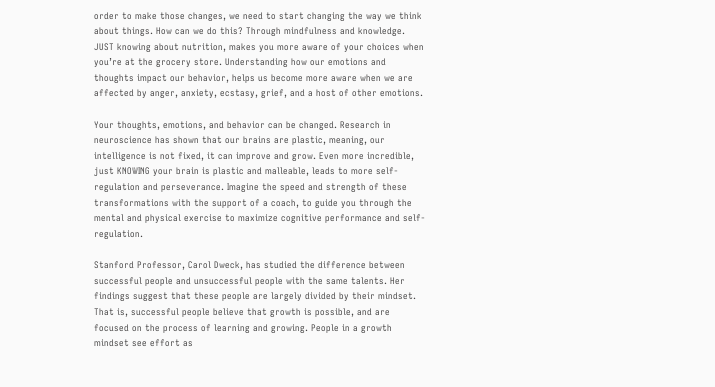order to make those changes, we need to start changing the way we think about things. How can we do this? Through mindfulness and knowledge. JUST knowing about nutrition, makes you more aware of your choices when you’re at the grocery store. Understanding how our emotions and thoughts impact our behavior, helps us become more aware when we are affected by anger, anxiety, ecstasy, grief, and a host of other emotions.

Your thoughts, emotions, and behavior can be changed. Research in neuroscience has shown that our brains are plastic, meaning, our intelligence is not fixed, it can improve and grow. Even more incredible, just KNOWING your brain is plastic and malleable, leads to more self-regulation and perseverance. Imagine the speed and strength of these transformations with the support of a coach, to guide you through the mental and physical exercise to maximize cognitive performance and self-regulation.

Stanford Professor, Carol Dweck, has studied the difference between successful people and unsuccessful people with the same talents. Her findings suggest that these people are largely divided by their mindset. That is, successful people believe that growth is possible, and are focused on the process of learning and growing. People in a growth mindset see effort as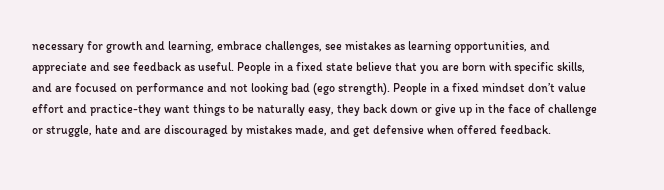necessary for growth and learning, embrace challenges, see mistakes as learning opportunities, and appreciate and see feedback as useful. People in a fixed state believe that you are born with specific skills, and are focused on performance and not looking bad (ego strength). People in a fixed mindset don’t value effort and practice-they want things to be naturally easy, they back down or give up in the face of challenge or struggle, hate and are discouraged by mistakes made, and get defensive when offered feedback.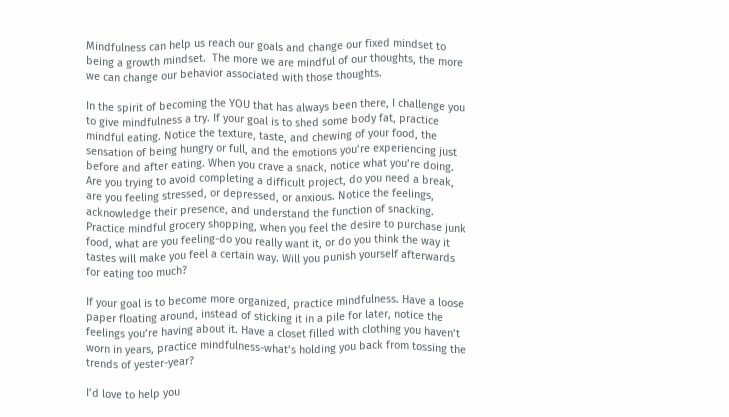Mindfulness can help us reach our goals and change our fixed mindset to being a growth mindset.  The more we are mindful of our thoughts, the more we can change our behavior associated with those thoughts.

In the spirit of becoming the YOU that has always been there, I challenge you to give mindfulness a try. If your goal is to shed some body fat, practice mindful eating. Notice the texture, taste, and chewing of your food, the sensation of being hungry or full, and the emotions you’re experiencing just before and after eating. When you crave a snack, notice what you’re doing. Are you trying to avoid completing a difficult project, do you need a break, are you feeling stressed, or depressed, or anxious. Notice the feelings, acknowledge their presence, and understand the function of snacking. Practice mindful grocery shopping, when you feel the desire to purchase junk food, what are you feeling-do you really want it, or do you think the way it tastes will make you feel a certain way. Will you punish yourself afterwards for eating too much?

If your goal is to become more organized, practice mindfulness. Have a loose paper floating around, instead of sticking it in a pile for later, notice the feelings you’re having about it. Have a closet filled with clothing you haven’t worn in years, practice mindfulness-what’s holding you back from tossing the trends of yester-year?

I’d love to help you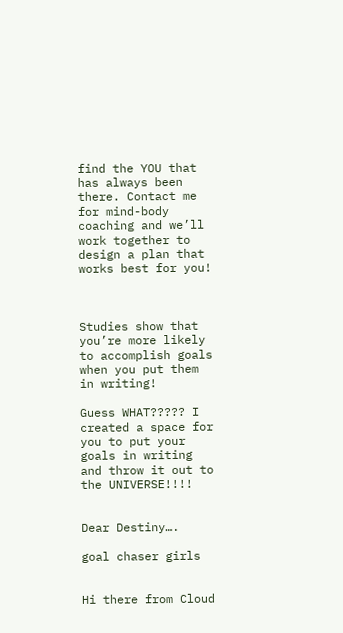find the YOU that has always been there. Contact me for mind-body coaching and we’ll work together to design a plan that works best for you!



Studies show that you’re more likely to accomplish goals when you put them in writing!

Guess WHAT????? I created a space for you to put your goals in writing and throw it out to the UNIVERSE!!!!


Dear Destiny….

goal chaser girls


Hi there from Cloud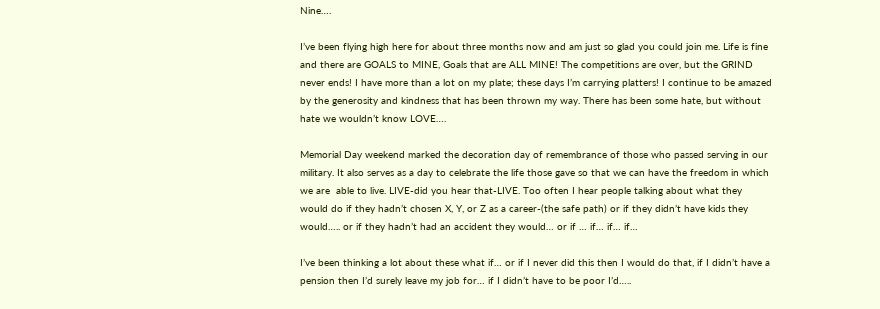Nine….

I’ve been flying high here for about three months now and am just so glad you could join me. Life is fine and there are GOALS to MINE, Goals that are ALL MINE! The competitions are over, but the GRIND never ends! I have more than a lot on my plate; these days I’m carrying platters! I continue to be amazed by the generosity and kindness that has been thrown my way. There has been some hate, but without hate we wouldn’t know LOVE….

Memorial Day weekend marked the decoration day of remembrance of those who passed serving in our military. It also serves as a day to celebrate the life those gave so that we can have the freedom in which we are  able to live. LIVE-did you hear that-LIVE. Too often I hear people talking about what they would do if they hadn’t chosen X, Y, or Z as a career-(the safe path) or if they didn’t have kids they would….. or if they hadn’t had an accident they would… or if … if… if… if…

I’ve been thinking a lot about these what if… or if I never did this then I would do that, if I didn’t have a pension then I’d surely leave my job for… if I didn’t have to be poor I’d…..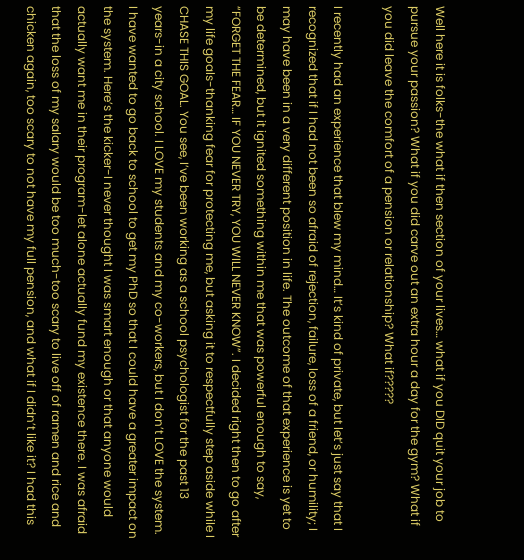Well here it is folks-the what if then section of your lives… what if you DID quit your job to pursue your passion? What if you did carve out an extra hour a day for the gym? What if you did leave the comfort of a pension or relationship? What if?????

I recently had an experience that blew my mind… It’s kind of private, but let’s just say that I recognized that if I had not been so afraid of rejection, failure, loss of a friend, or humility; I may have been in a very different position in life. The outcome of that experience is yet to be determined, but it ignited something within me that was powerful enough to say, “FORGET THE FEAR… IF YOU NEVER TRY, YOU WILL NEVER KNOW”. I decided right then to go after my life goals-thanking fear for protecting me, but asking it to respectfully step aside while I CHASE THIS GOAL. You see, I’ve been working as a school psychologist for the past 13 years-in a city school. I LOVE my students and my co-workers, but I don’t LOVE the system. I have wanted to go back to school to get my PhD so that I could have a greater impact on the system. Here’s the kicker-I never thought I was smart enough or that anyone would actually want me in their program-let alone actually fund my existence there. I was afraid that the loss of my salary would be too much-too scary to live off of ramen and rice and chicken again, too scary to not have my full pension, and what if I didn’t like it? I had this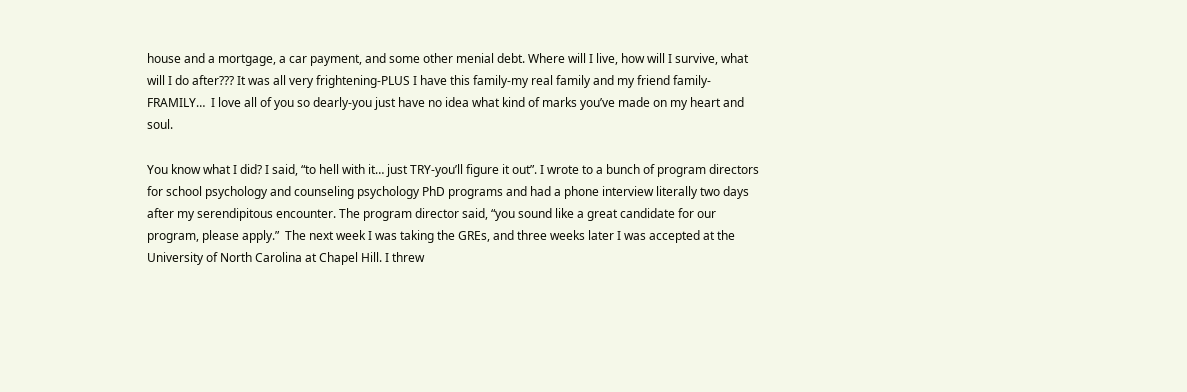house and a mortgage, a car payment, and some other menial debt. Where will I live, how will I survive, what will I do after??? It was all very frightening-PLUS I have this family-my real family and my friend family- FRAMILY…  I love all of you so dearly-you just have no idea what kind of marks you’ve made on my heart and soul.

You know what I did? I said, “to hell with it… just TRY-you’ll figure it out”. I wrote to a bunch of program directors for school psychology and counseling psychology PhD programs and had a phone interview literally two days after my serendipitous encounter. The program director said, “you sound like a great candidate for our program, please apply.”  The next week I was taking the GREs, and three weeks later I was accepted at the University of North Carolina at Chapel Hill. I threw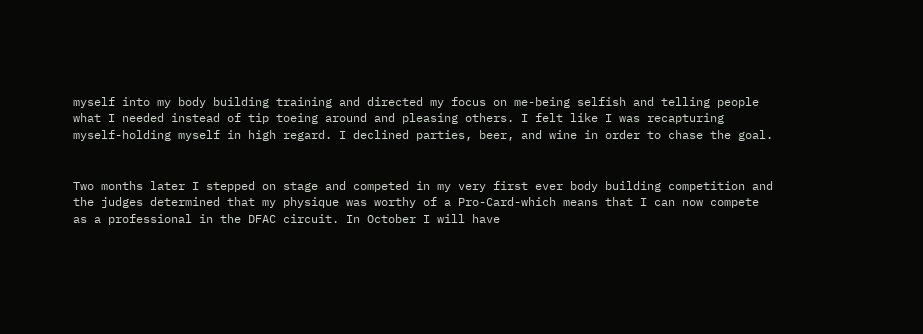myself into my body building training and directed my focus on me-being selfish and telling people what I needed instead of tip toeing around and pleasing others. I felt like I was recapturing myself-holding myself in high regard. I declined parties, beer, and wine in order to chase the goal.


Two months later I stepped on stage and competed in my very first ever body building competition and the judges determined that my physique was worthy of a Pro-Card-which means that I can now compete as a professional in the DFAC circuit. In October I will have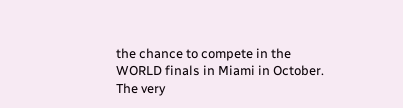the chance to compete in the WORLD finals in Miami in October. The very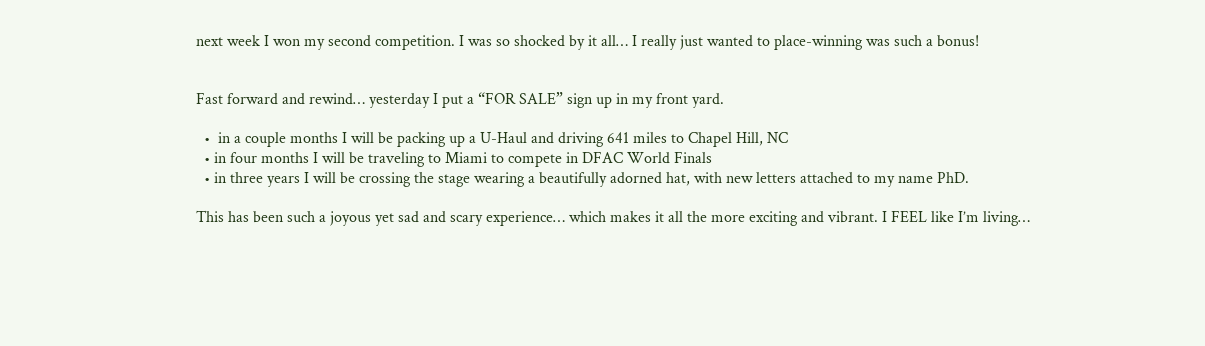next week I won my second competition. I was so shocked by it all… I really just wanted to place-winning was such a bonus!


Fast forward and rewind… yesterday I put a “FOR SALE” sign up in my front yard.

  •  in a couple months I will be packing up a U-Haul and driving 641 miles to Chapel Hill, NC
  • in four months I will be traveling to Miami to compete in DFAC World Finals
  • in three years I will be crossing the stage wearing a beautifully adorned hat, with new letters attached to my name PhD.

This has been such a joyous yet sad and scary experience… which makes it all the more exciting and vibrant. I FEEL like I’m living…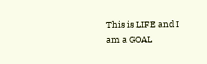This is LIFE and I am a GOAL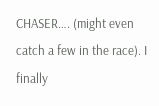CHASER…. (might even catch a few in the race). I finally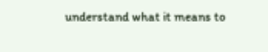understand what it means to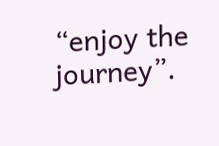“enjoy the journey”.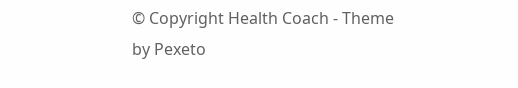© Copyright Health Coach - Theme by Pexeto